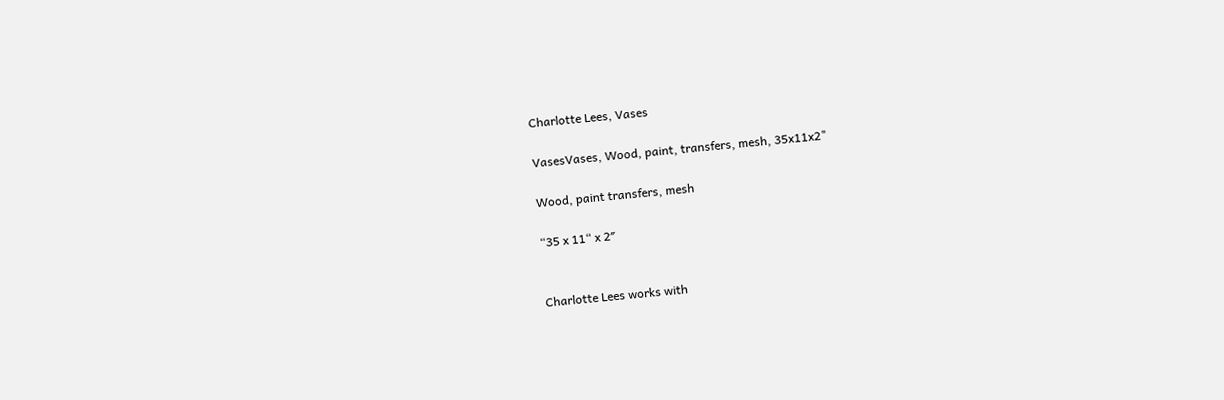Charlotte Lees, Vases

VasesVases, Wood, paint, transfers, mesh, 35x11x2"

Wood, paint transfers, mesh

“35 x 11“ x 2″


Charlotte Lees works with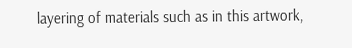layering of materials such as in this artwork,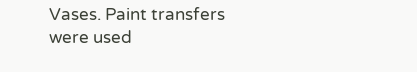Vases. Paint transfers were used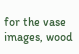for the vase images, wood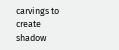carvings to create shadow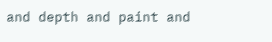and depth and paint and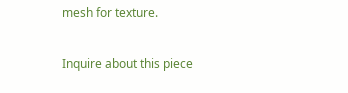mesh for texture.

Inquire about this piece